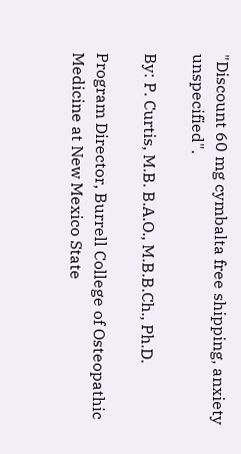"Discount 60 mg cymbalta free shipping, anxiety unspecified".

By: P. Curtis, M.B. B.A.O., M.B.B.Ch., Ph.D.

Program Director, Burrell College of Osteopathic Medicine at New Mexico State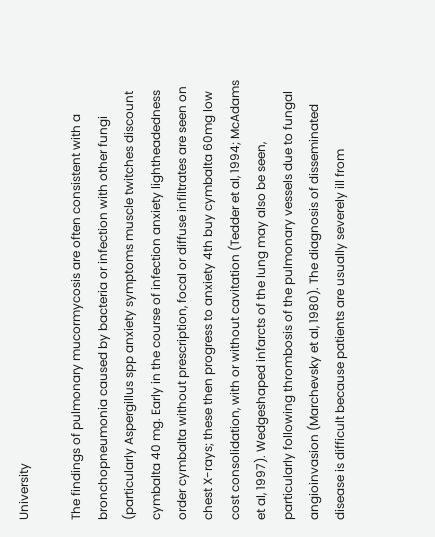University

The findings of pulmonary mucormycosis are often consistent with a bronchopneumonia caused by bacteria or infection with other fungi (particularly Aspergillus spp anxiety symptoms muscle twitches discount cymbalta 40 mg. Early in the course of infection anxiety lightheadedness order cymbalta without prescription, focal or diffuse infiltrates are seen on chest X-rays; these then progress to anxiety 4th buy cymbalta 60mg low cost consolidation, with or without cavitation (Tedder et al, 1994; McAdams et al, 1997). Wedgeshaped infarcts of the lung may also be seen, particularly following thrombosis of the pulmonary vessels due to fungal angioinvasion (Marchevsky et al, 1980). The diagnosis of disseminated disease is difficult because patients are usually severely ill from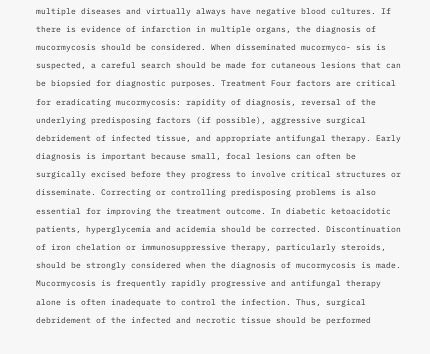multiple diseases and virtually always have negative blood cultures. If there is evidence of infarction in multiple organs, the diagnosis of mucormycosis should be considered. When disseminated mucormyco- sis is suspected, a careful search should be made for cutaneous lesions that can be biopsied for diagnostic purposes. Treatment Four factors are critical for eradicating mucormycosis: rapidity of diagnosis, reversal of the underlying predisposing factors (if possible), aggressive surgical debridement of infected tissue, and appropriate antifungal therapy. Early diagnosis is important because small, focal lesions can often be surgically excised before they progress to involve critical structures or disseminate. Correcting or controlling predisposing problems is also essential for improving the treatment outcome. In diabetic ketoacidotic patients, hyperglycemia and acidemia should be corrected. Discontinuation of iron chelation or immunosuppressive therapy, particularly steroids, should be strongly considered when the diagnosis of mucormycosis is made. Mucormycosis is frequently rapidly progressive and antifungal therapy alone is often inadequate to control the infection. Thus, surgical debridement of the infected and necrotic tissue should be performed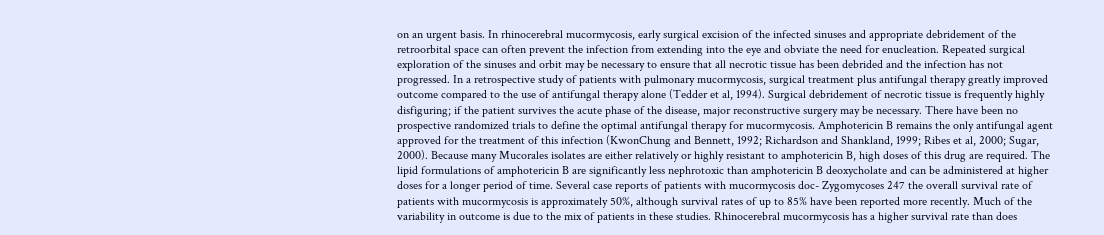on an urgent basis. In rhinocerebral mucormycosis, early surgical excision of the infected sinuses and appropriate debridement of the retroorbital space can often prevent the infection from extending into the eye and obviate the need for enucleation. Repeated surgical exploration of the sinuses and orbit may be necessary to ensure that all necrotic tissue has been debrided and the infection has not progressed. In a retrospective study of patients with pulmonary mucormycosis, surgical treatment plus antifungal therapy greatly improved outcome compared to the use of antifungal therapy alone (Tedder et al, 1994). Surgical debridement of necrotic tissue is frequently highly disfiguring; if the patient survives the acute phase of the disease, major reconstructive surgery may be necessary. There have been no prospective randomized trials to define the optimal antifungal therapy for mucormycosis. Amphotericin B remains the only antifungal agent approved for the treatment of this infection (KwonChung and Bennett, 1992; Richardson and Shankland, 1999; Ribes et al, 2000; Sugar, 2000). Because many Mucorales isolates are either relatively or highly resistant to amphotericin B, high doses of this drug are required. The lipid formulations of amphotericin B are significantly less nephrotoxic than amphotericin B deoxycholate and can be administered at higher doses for a longer period of time. Several case reports of patients with mucormycosis doc- Zygomycoses 247 the overall survival rate of patients with mucormycosis is approximately 50%, although survival rates of up to 85% have been reported more recently. Much of the variability in outcome is due to the mix of patients in these studies. Rhinocerebral mucormycosis has a higher survival rate than does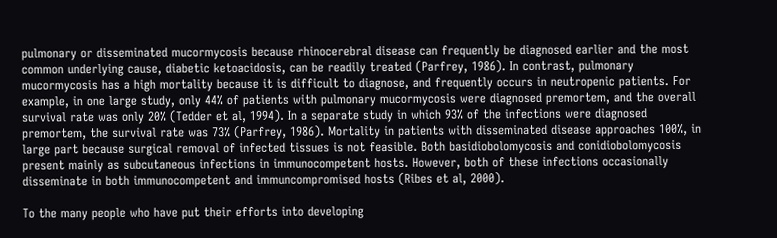pulmonary or disseminated mucormycosis because rhinocerebral disease can frequently be diagnosed earlier and the most common underlying cause, diabetic ketoacidosis, can be readily treated (Parfrey, 1986). In contrast, pulmonary mucormycosis has a high mortality because it is difficult to diagnose, and frequently occurs in neutropenic patients. For example, in one large study, only 44% of patients with pulmonary mucormycosis were diagnosed premortem, and the overall survival rate was only 20% (Tedder et al, 1994). In a separate study in which 93% of the infections were diagnosed premortem, the survival rate was 73% (Parfrey, 1986). Mortality in patients with disseminated disease approaches 100%, in large part because surgical removal of infected tissues is not feasible. Both basidiobolomycosis and conidiobolomycosis present mainly as subcutaneous infections in immunocompetent hosts. However, both of these infections occasionally disseminate in both immunocompetent and immuncompromised hosts (Ribes et al, 2000).

To the many people who have put their efforts into developing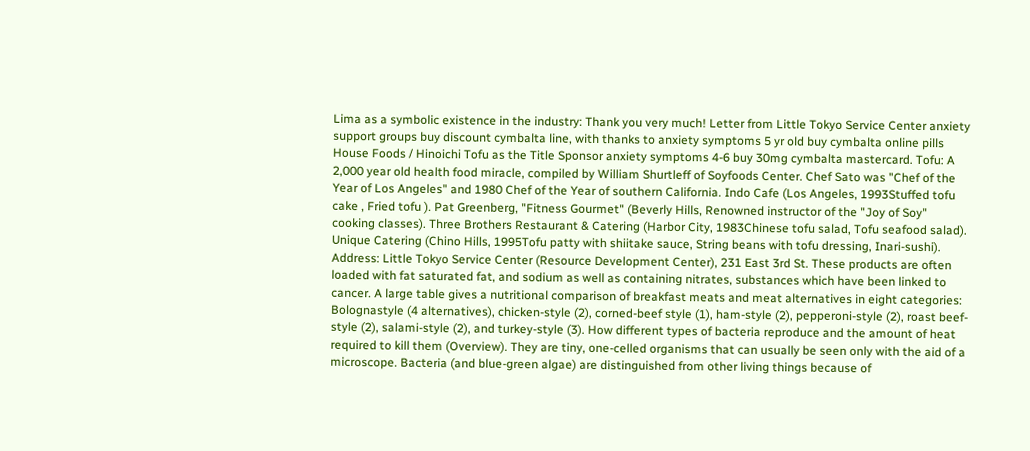Lima as a symbolic existence in the industry: Thank you very much! Letter from Little Tokyo Service Center anxiety support groups buy discount cymbalta line, with thanks to anxiety symptoms 5 yr old buy cymbalta online pills House Foods / Hinoichi Tofu as the Title Sponsor anxiety symptoms 4-6 buy 30mg cymbalta mastercard. Tofu: A 2,000 year old health food miracle, compiled by William Shurtleff of Soyfoods Center. Chef Sato was "Chef of the Year of Los Angeles" and 1980 Chef of the Year of southern California. Indo Cafe (Los Angeles, 1993Stuffed tofu cake , Fried tofu ). Pat Greenberg, "Fitness Gourmet" (Beverly Hills, Renowned instructor of the "Joy of Soy" cooking classes). Three Brothers Restaurant & Catering (Harbor City, 1983Chinese tofu salad, Tofu seafood salad). Unique Catering (Chino Hills, 1995Tofu patty with shiitake sauce, String beans with tofu dressing, Inari-sushi). Address: Little Tokyo Service Center (Resource Development Center), 231 East 3rd St. These products are often loaded with fat saturated fat, and sodium as well as containing nitrates, substances which have been linked to cancer. A large table gives a nutritional comparison of breakfast meats and meat alternatives in eight categories: Bolognastyle (4 alternatives), chicken-style (2), corned-beef style (1), ham-style (2), pepperoni-style (2), roast beef-style (2), salami-style (2), and turkey-style (3). How different types of bacteria reproduce and the amount of heat required to kill them (Overview). They are tiny, one-celled organisms that can usually be seen only with the aid of a microscope. Bacteria (and blue-green algae) are distinguished from other living things because of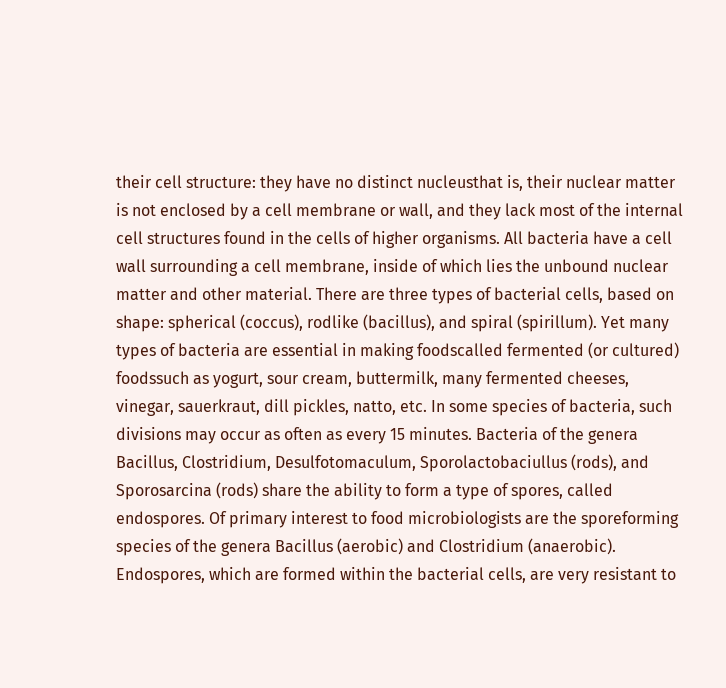their cell structure: they have no distinct nucleusthat is, their nuclear matter is not enclosed by a cell membrane or wall, and they lack most of the internal cell structures found in the cells of higher organisms. All bacteria have a cell wall surrounding a cell membrane, inside of which lies the unbound nuclear matter and other material. There are three types of bacterial cells, based on shape: spherical (coccus), rodlike (bacillus), and spiral (spirillum). Yet many types of bacteria are essential in making foodscalled fermented (or cultured) foodssuch as yogurt, sour cream, buttermilk, many fermented cheeses, vinegar, sauerkraut, dill pickles, natto, etc. In some species of bacteria, such divisions may occur as often as every 15 minutes. Bacteria of the genera Bacillus, Clostridium, Desulfotomaculum, Sporolactobaciullus (rods), and Sporosarcina (rods) share the ability to form a type of spores, called endospores. Of primary interest to food microbiologists are the sporeforming species of the genera Bacillus (aerobic) and Clostridium (anaerobic). Endospores, which are formed within the bacterial cells, are very resistant to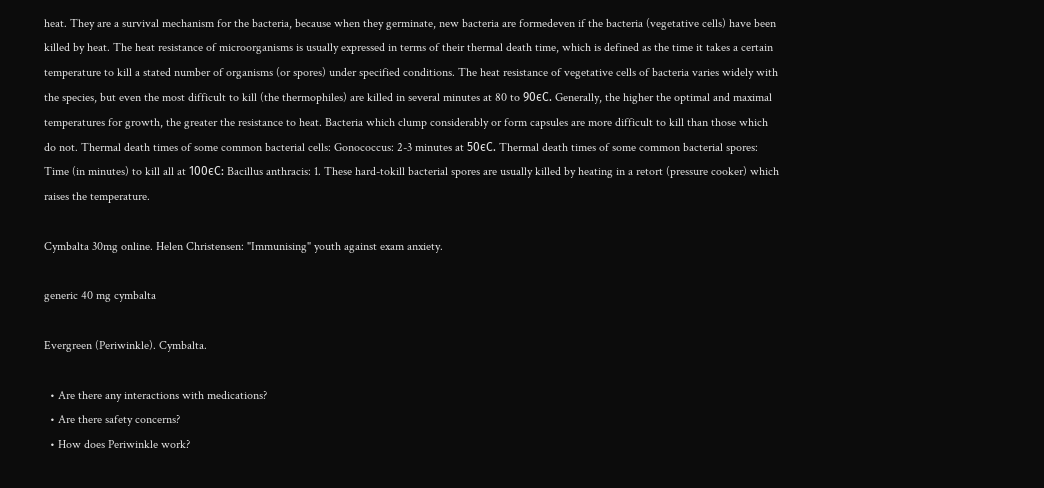heat. They are a survival mechanism for the bacteria, because when they germinate, new bacteria are formedeven if the bacteria (vegetative cells) have been killed by heat. The heat resistance of microorganisms is usually expressed in terms of their thermal death time, which is defined as the time it takes a certain temperature to kill a stated number of organisms (or spores) under specified conditions. The heat resistance of vegetative cells of bacteria varies widely with the species, but even the most difficult to kill (the thermophiles) are killed in several minutes at 80 to 90єC. Generally, the higher the optimal and maximal temperatures for growth, the greater the resistance to heat. Bacteria which clump considerably or form capsules are more difficult to kill than those which do not. Thermal death times of some common bacterial cells: Gonococcus: 2-3 minutes at 50єC. Thermal death times of some common bacterial spores: Time (in minutes) to kill all at 100єC: Bacillus anthracis: 1. These hard-tokill bacterial spores are usually killed by heating in a retort (pressure cooker) which raises the temperature.

Cymbalta 30mg online. Helen Christensen: "Immunising" youth against exam anxiety.

generic 40 mg cymbalta

Evergreen (Periwinkle). Cymbalta.

  • Are there any interactions with medications?
  • Are there safety concerns?
  • How does Periwinkle work?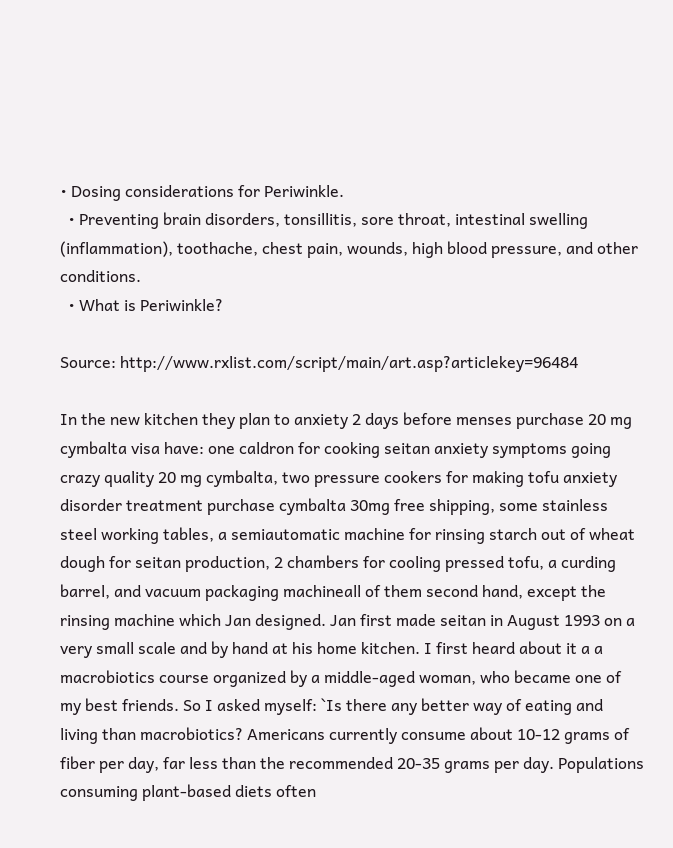• Dosing considerations for Periwinkle.
  • Preventing brain disorders, tonsillitis, sore throat, intestinal swelling (inflammation), toothache, chest pain, wounds, high blood pressure, and other conditions.
  • What is Periwinkle?

Source: http://www.rxlist.com/script/main/art.asp?articlekey=96484

In the new kitchen they plan to anxiety 2 days before menses purchase 20 mg cymbalta visa have: one caldron for cooking seitan anxiety symptoms going crazy quality 20 mg cymbalta, two pressure cookers for making tofu anxiety disorder treatment purchase cymbalta 30mg free shipping, some stainless steel working tables, a semiautomatic machine for rinsing starch out of wheat dough for seitan production, 2 chambers for cooling pressed tofu, a curding barrel, and vacuum packaging machineall of them second hand, except the rinsing machine which Jan designed. Jan first made seitan in August 1993 on a very small scale and by hand at his home kitchen. I first heard about it a a macrobiotics course organized by a middle-aged woman, who became one of my best friends. So I asked myself: `Is there any better way of eating and living than macrobiotics? Americans currently consume about 10-12 grams of fiber per day, far less than the recommended 20-35 grams per day. Populations consuming plant-based diets often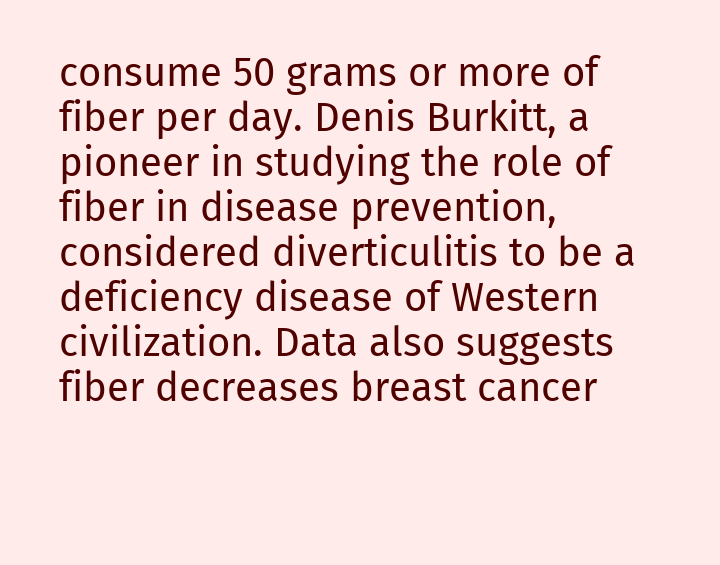consume 50 grams or more of fiber per day. Denis Burkitt, a pioneer in studying the role of fiber in disease prevention, considered diverticulitis to be a deficiency disease of Western civilization. Data also suggests fiber decreases breast cancer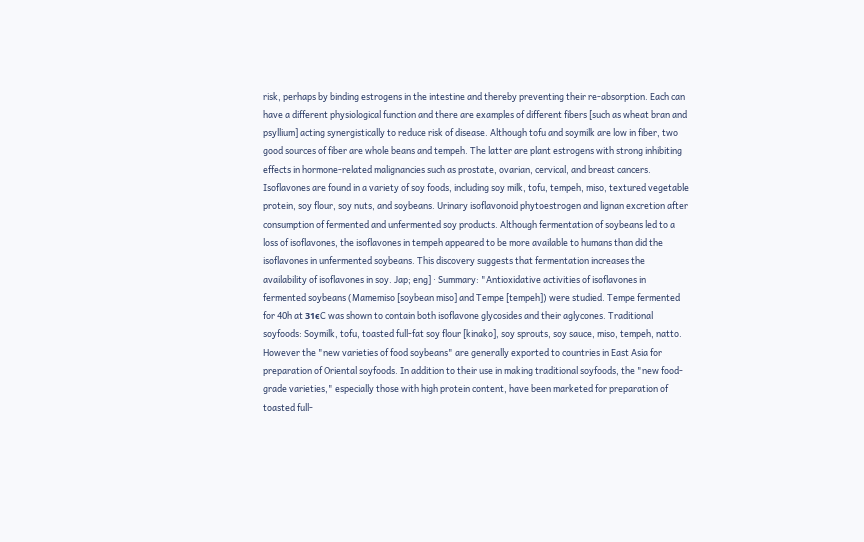risk, perhaps by binding estrogens in the intestine and thereby preventing their re-absorption. Each can have a different physiological function and there are examples of different fibers [such as wheat bran and psyllium] acting synergistically to reduce risk of disease. Although tofu and soymilk are low in fiber, two good sources of fiber are whole beans and tempeh. The latter are plant estrogens with strong inhibiting effects in hormone-related malignancies such as prostate, ovarian, cervical, and breast cancers. Isoflavones are found in a variety of soy foods, including soy milk, tofu, tempeh, miso, textured vegetable protein, soy flour, soy nuts, and soybeans. Urinary isoflavonoid phytoestrogen and lignan excretion after consumption of fermented and unfermented soy products. Although fermentation of soybeans led to a loss of isoflavones, the isoflavones in tempeh appeared to be more available to humans than did the isoflavones in unfermented soybeans. This discovery suggests that fermentation increases the availability of isoflavones in soy. Jap; eng] · Summary: "Antioxidative activities of isoflavones in fermented soybeans (Mamemiso [soybean miso] and Tempe [tempeh]) were studied. Tempe fermented for 40h at 31єC was shown to contain both isoflavone glycosides and their aglycones. Traditional soyfoods: Soymilk, tofu, toasted full-fat soy flour [kinako], soy sprouts, soy sauce, miso, tempeh, natto. However the "new varieties of food soybeans" are generally exported to countries in East Asia for preparation of Oriental soyfoods. In addition to their use in making traditional soyfoods, the "new food-grade varieties," especially those with high protein content, have been marketed for preparation of toasted full-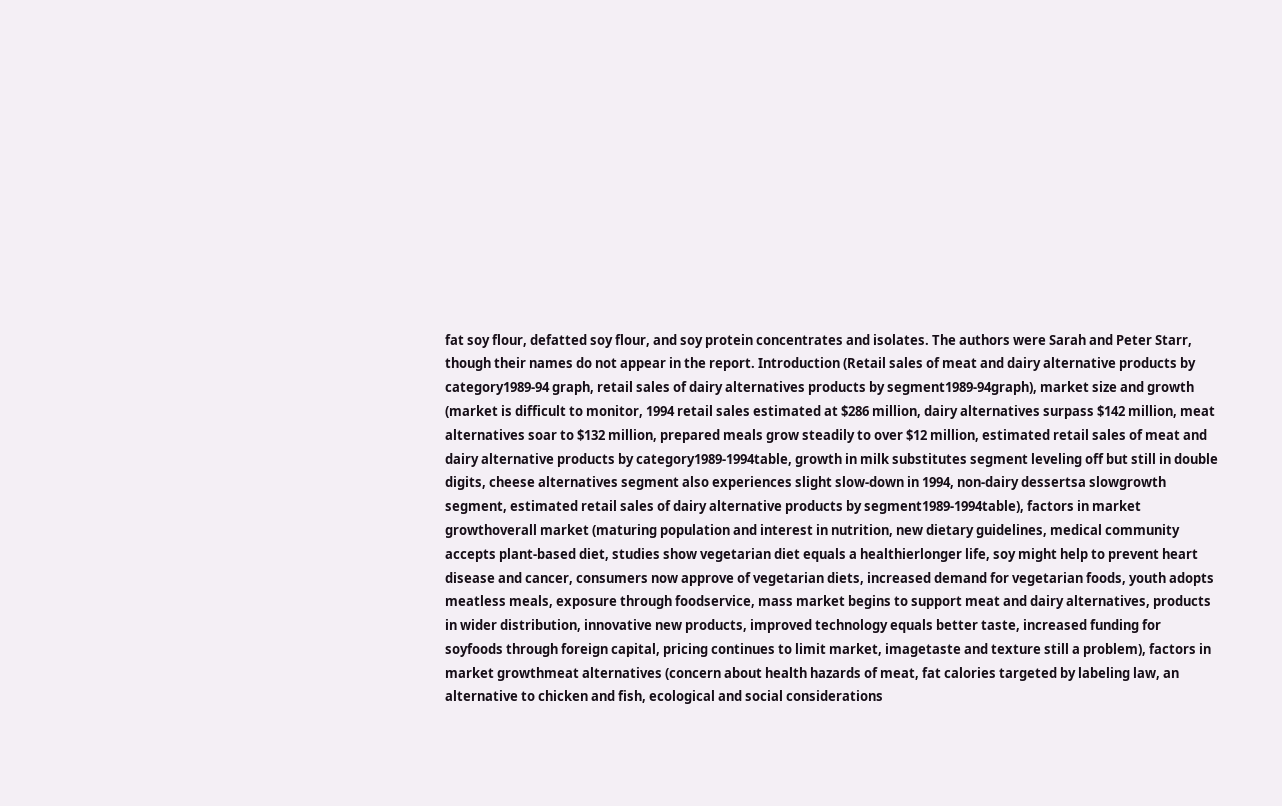fat soy flour, defatted soy flour, and soy protein concentrates and isolates. The authors were Sarah and Peter Starr, though their names do not appear in the report. Introduction (Retail sales of meat and dairy alternative products by category1989-94 graph, retail sales of dairy alternatives products by segment1989-94graph), market size and growth (market is difficult to monitor, 1994 retail sales estimated at $286 million, dairy alternatives surpass $142 million, meat alternatives soar to $132 million, prepared meals grow steadily to over $12 million, estimated retail sales of meat and dairy alternative products by category1989-1994table, growth in milk substitutes segment leveling off but still in double digits, cheese alternatives segment also experiences slight slow-down in 1994, non-dairy dessertsa slowgrowth segment, estimated retail sales of dairy alternative products by segment1989-1994table), factors in market growthoverall market (maturing population and interest in nutrition, new dietary guidelines, medical community accepts plant-based diet, studies show vegetarian diet equals a healthierlonger life, soy might help to prevent heart disease and cancer, consumers now approve of vegetarian diets, increased demand for vegetarian foods, youth adopts meatless meals, exposure through foodservice, mass market begins to support meat and dairy alternatives, products in wider distribution, innovative new products, improved technology equals better taste, increased funding for soyfoods through foreign capital, pricing continues to limit market, imagetaste and texture still a problem), factors in market growthmeat alternatives (concern about health hazards of meat, fat calories targeted by labeling law, an alternative to chicken and fish, ecological and social considerations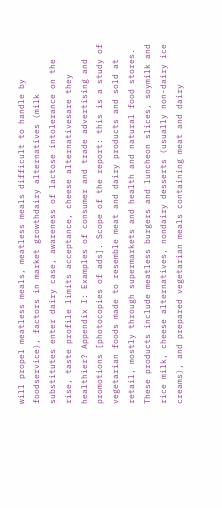will propel meatless meals, meatless meals difficult to handle by foodservice), factors in market growthdairy alternatives (milk substitutes enter dairy case, awareness of lactose intolerance on the rise, taste profile limits acceptance, cheese alternativesare they healthier? Appendix I: Examples of consumer and trade advertising and promotions [photocopies of ads]. Scope of the report: this is a study of vegetarian foods made to resemble meat and dairy products and sold at retail, mostly through supermarkets and health and natural food stores. These products include meatless burgers and luncheon slices, soymilk and rice milk, cheese alternatives, nondairy desserts (usually non-dairy ice creams), and prepared vegetarian meals containing meat and dairy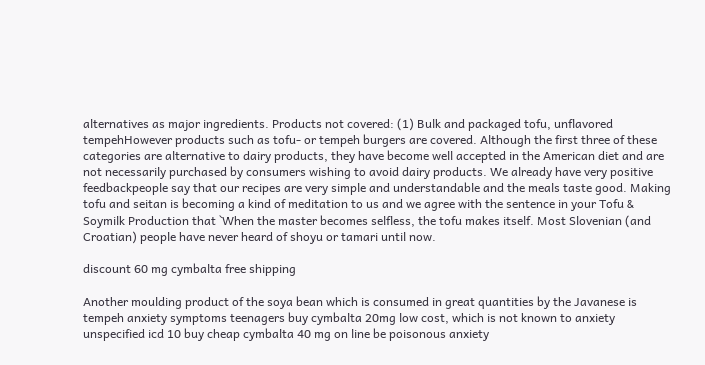alternatives as major ingredients. Products not covered: (1) Bulk and packaged tofu, unflavored tempehHowever products such as tofu- or tempeh burgers are covered. Although the first three of these categories are alternative to dairy products, they have become well accepted in the American diet and are not necessarily purchased by consumers wishing to avoid dairy products. We already have very positive feedbackpeople say that our recipes are very simple and understandable and the meals taste good. Making tofu and seitan is becoming a kind of meditation to us and we agree with the sentence in your Tofu & Soymilk Production that `When the master becomes selfless, the tofu makes itself. Most Slovenian (and Croatian) people have never heard of shoyu or tamari until now.

discount 60 mg cymbalta free shipping

Another moulding product of the soya bean which is consumed in great quantities by the Javanese is tempeh anxiety symptoms teenagers buy cymbalta 20mg low cost, which is not known to anxiety unspecified icd 10 buy cheap cymbalta 40 mg on line be poisonous anxiety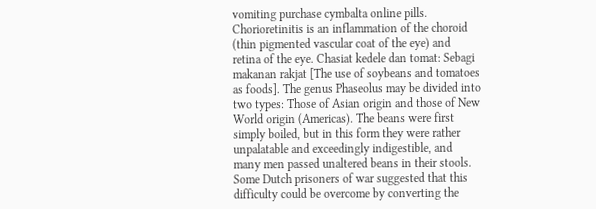vomiting purchase cymbalta online pills. Chorioretinitis is an inflammation of the choroid (thin pigmented vascular coat of the eye) and retina of the eye. Chasiat kedele dan tomat: Sebagi makanan rakjat [The use of soybeans and tomatoes as foods]. The genus Phaseolus may be divided into two types: Those of Asian origin and those of New World origin (Americas). The beans were first simply boiled, but in this form they were rather unpalatable and exceedingly indigestible, and many men passed unaltered beans in their stools. Some Dutch prisoners of war suggested that this difficulty could be overcome by converting the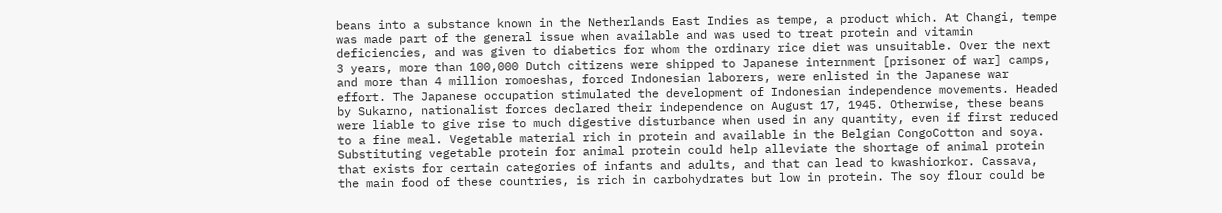beans into a substance known in the Netherlands East Indies as tempe, a product which. At Changi, tempe was made part of the general issue when available and was used to treat protein and vitamin deficiencies, and was given to diabetics for whom the ordinary rice diet was unsuitable. Over the next 3 years, more than 100,000 Dutch citizens were shipped to Japanese internment [prisoner of war] camps, and more than 4 million romoeshas, forced Indonesian laborers, were enlisted in the Japanese war effort. The Japanese occupation stimulated the development of Indonesian independence movements. Headed by Sukarno, nationalist forces declared their independence on August 17, 1945. Otherwise, these beans were liable to give rise to much digestive disturbance when used in any quantity, even if first reduced to a fine meal. Vegetable material rich in protein and available in the Belgian CongoCotton and soya. Substituting vegetable protein for animal protein could help alleviate the shortage of animal protein that exists for certain categories of infants and adults, and that can lead to kwashiorkor. Cassava, the main food of these countries, is rich in carbohydrates but low in protein. The soy flour could be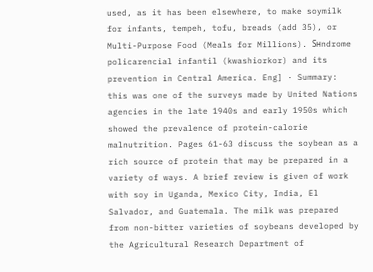used, as it has been elsewhere, to make soymilk for infants, tempeh, tofu, breads (add 35), or Multi-Purpose Food (Meals for Millions). Sнndrome policarencial infantil (kwashiorkor) and its prevention in Central America. Eng] · Summary: this was one of the surveys made by United Nations agencies in the late 1940s and early 1950s which showed the prevalence of protein-calorie malnutrition. Pages 61-63 discuss the soybean as a rich source of protein that may be prepared in a variety of ways. A brief review is given of work with soy in Uganda, Mexico City, India, El Salvador, and Guatemala. The milk was prepared from non-bitter varieties of soybeans developed by the Agricultural Research Department of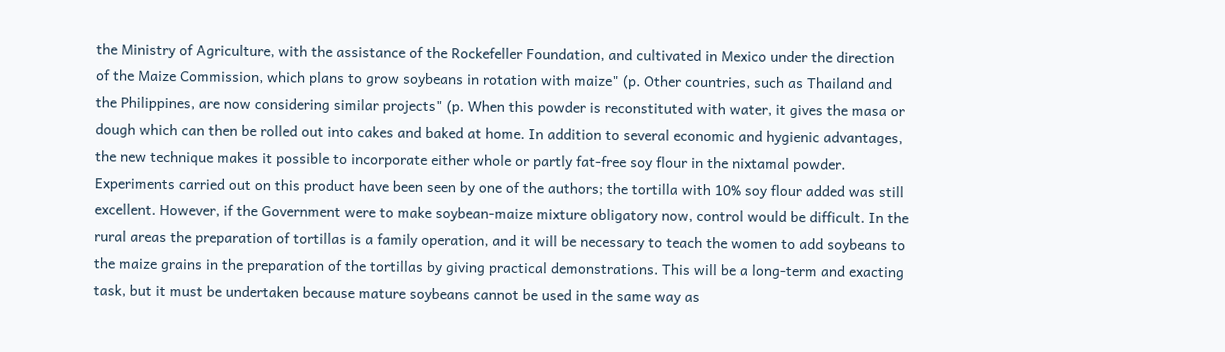the Ministry of Agriculture, with the assistance of the Rockefeller Foundation, and cultivated in Mexico under the direction of the Maize Commission, which plans to grow soybeans in rotation with maize" (p. Other countries, such as Thailand and the Philippines, are now considering similar projects" (p. When this powder is reconstituted with water, it gives the masa or dough which can then be rolled out into cakes and baked at home. In addition to several economic and hygienic advantages, the new technique makes it possible to incorporate either whole or partly fat-free soy flour in the nixtamal powder. Experiments carried out on this product have been seen by one of the authors; the tortilla with 10% soy flour added was still excellent. However, if the Government were to make soybean-maize mixture obligatory now, control would be difficult. In the rural areas the preparation of tortillas is a family operation, and it will be necessary to teach the women to add soybeans to the maize grains in the preparation of the tortillas by giving practical demonstrations. This will be a long-term and exacting task, but it must be undertaken because mature soybeans cannot be used in the same way as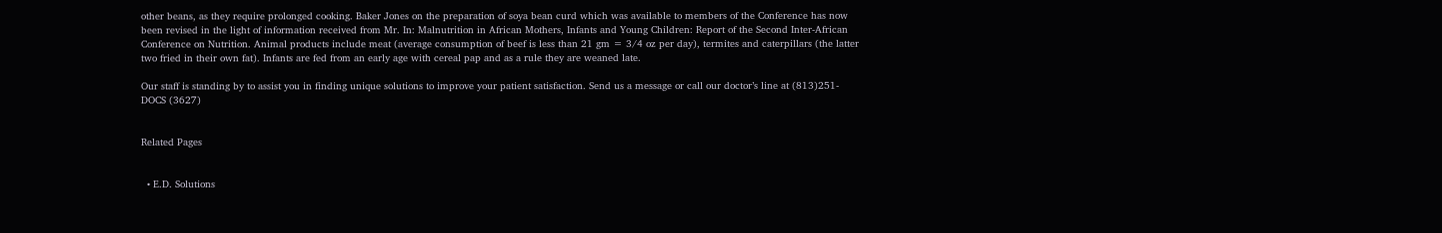other beans, as they require prolonged cooking. Baker Jones on the preparation of soya bean curd which was available to members of the Conference has now been revised in the light of information received from Mr. In: Malnutrition in African Mothers, Infants and Young Children: Report of the Second Inter-African Conference on Nutrition. Animal products include meat (average consumption of beef is less than 21 gm = 3/4 oz per day), termites and caterpillars (the latter two fried in their own fat). Infants are fed from an early age with cereal pap and as a rule they are weaned late.

Our staff is standing by to assist you in finding unique solutions to improve your patient satisfaction. Send us a message or call our doctor’s line at (813)251-DOCS (3627)


Related Pages


  • E.D. Solutions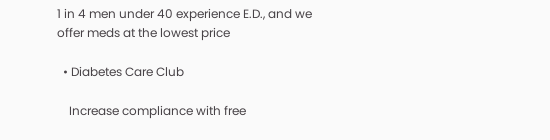1 in 4 men under 40 experience E.D., and we offer meds at the lowest price

  • Diabetes Care Club

    Increase compliance with free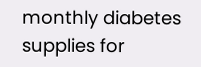monthly diabetes supplies for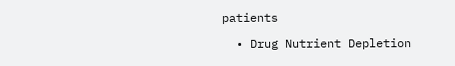patients

  • Drug Nutrient Depletion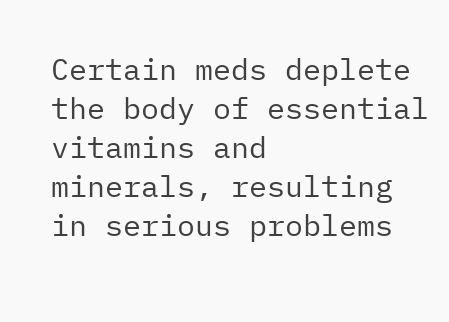Certain meds deplete the body of essential vitamins and minerals, resulting in serious problems